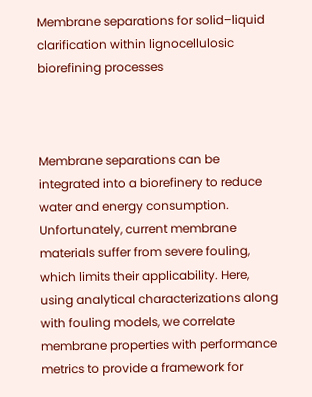Membrane separations for solid–liquid clarification within lignocellulosic biorefining processes



Membrane separations can be integrated into a biorefinery to reduce water and energy consumption. Unfortunately, current membrane materials suffer from severe fouling, which limits their applicability. Here, using analytical characterizations along with fouling models, we correlate membrane properties with performance metrics to provide a framework for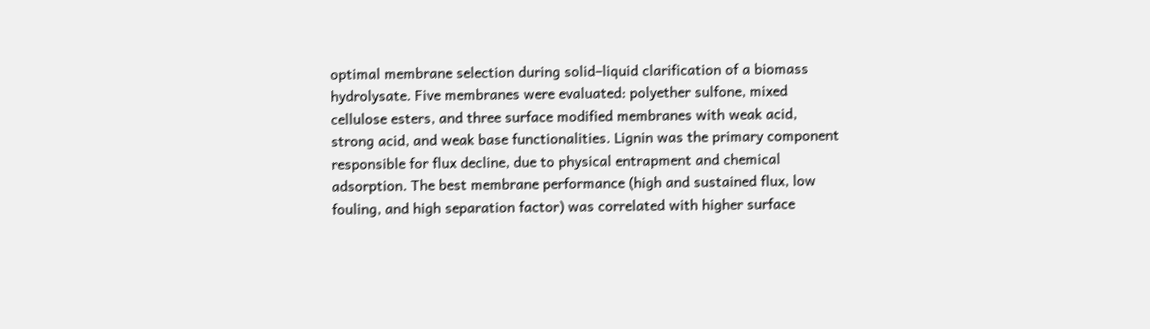optimal membrane selection during solid–liquid clarification of a biomass hydrolysate. Five membranes were evaluated: polyether sulfone, mixed cellulose esters, and three surface modified membranes with weak acid, strong acid, and weak base functionalities. Lignin was the primary component responsible for flux decline, due to physical entrapment and chemical adsorption. The best membrane performance (high and sustained flux, low fouling, and high separation factor) was correlated with higher surface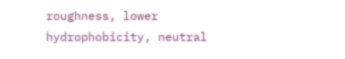roughness, lower hydrophobicity, neutral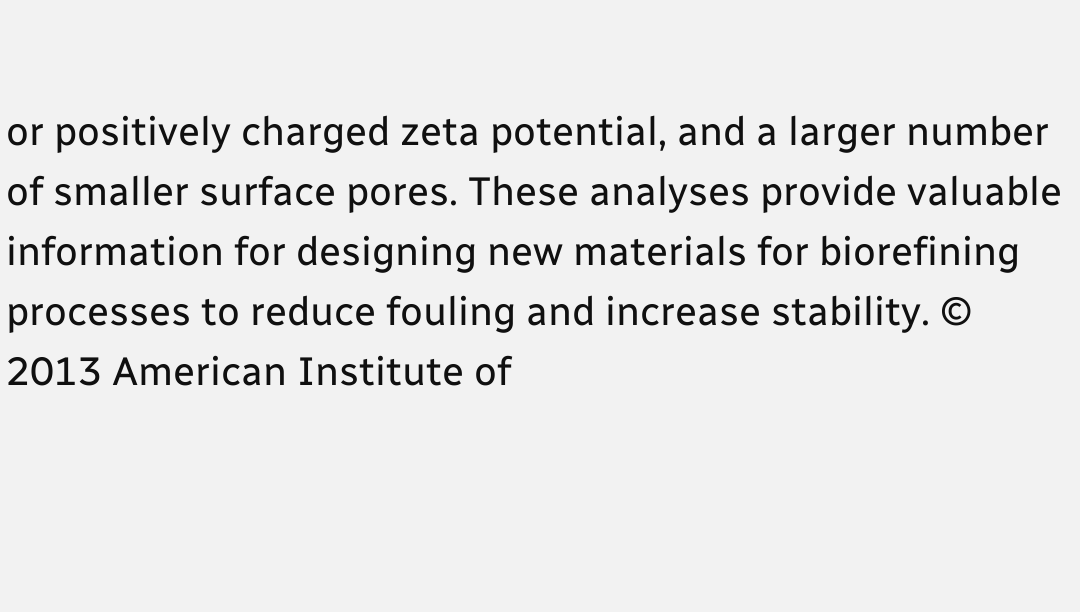or positively charged zeta potential, and a larger number of smaller surface pores. These analyses provide valuable information for designing new materials for biorefining processes to reduce fouling and increase stability. © 2013 American Institute of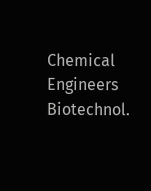Chemical Engineers Biotechnol.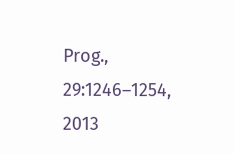Prog., 29:1246–1254, 2013